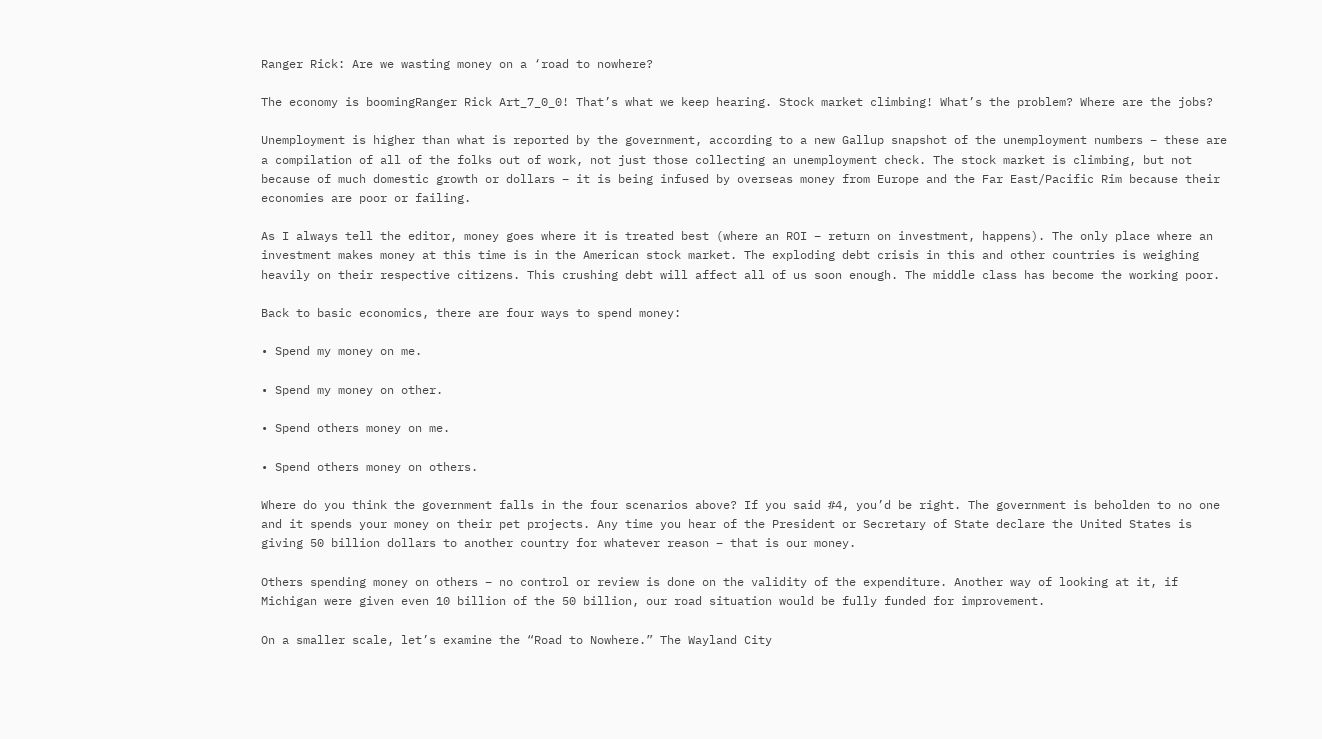Ranger Rick: Are we wasting money on a ‘road to nowhere?

The economy is boomingRanger Rick Art_7_0_0! That’s what we keep hearing. Stock market climbing! What’s the problem? Where are the jobs?

Unemployment is higher than what is reported by the government, according to a new Gallup snapshot of the unemployment numbers – these are a compilation of all of the folks out of work, not just those collecting an unemployment check. The stock market is climbing, but not because of much domestic growth or dollars – it is being infused by overseas money from Europe and the Far East/Pacific Rim because their economies are poor or failing.

As I always tell the editor, money goes where it is treated best (where an ROI – return on investment, happens). The only place where an investment makes money at this time is in the American stock market. The exploding debt crisis in this and other countries is weighing heavily on their respective citizens. This crushing debt will affect all of us soon enough. The middle class has become the working poor.

Back to basic economics, there are four ways to spend money:

• Spend my money on me.

• Spend my money on other.

• Spend others money on me.

• Spend others money on others.

Where do you think the government falls in the four scenarios above? If you said #4, you’d be right. The government is beholden to no one and it spends your money on their pet projects. Any time you hear of the President or Secretary of State declare the United States is giving 50 billion dollars to another country for whatever reason – that is our money.

Others spending money on others – no control or review is done on the validity of the expenditure. Another way of looking at it, if Michigan were given even 10 billion of the 50 billion, our road situation would be fully funded for improvement.

On a smaller scale, let’s examine the “Road to Nowhere.” The Wayland City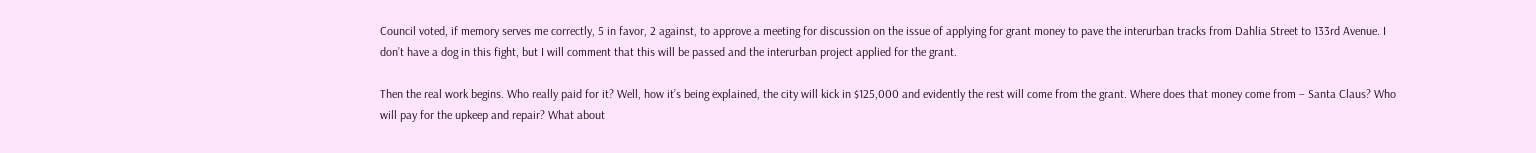Council voted, if memory serves me correctly, 5 in favor, 2 against, to approve a meeting for discussion on the issue of applying for grant money to pave the interurban tracks from Dahlia Street to 133rd Avenue. I don’t have a dog in this fight, but I will comment that this will be passed and the interurban project applied for the grant.

Then the real work begins. Who really paid for it? Well, how it’s being explained, the city will kick in $125,000 and evidently the rest will come from the grant. Where does that money come from – Santa Claus? Who will pay for the upkeep and repair? What about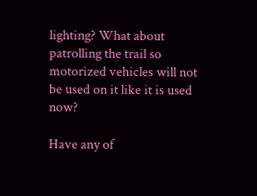lighting? What about patrolling the trail so motorized vehicles will not be used on it like it is used now?

Have any of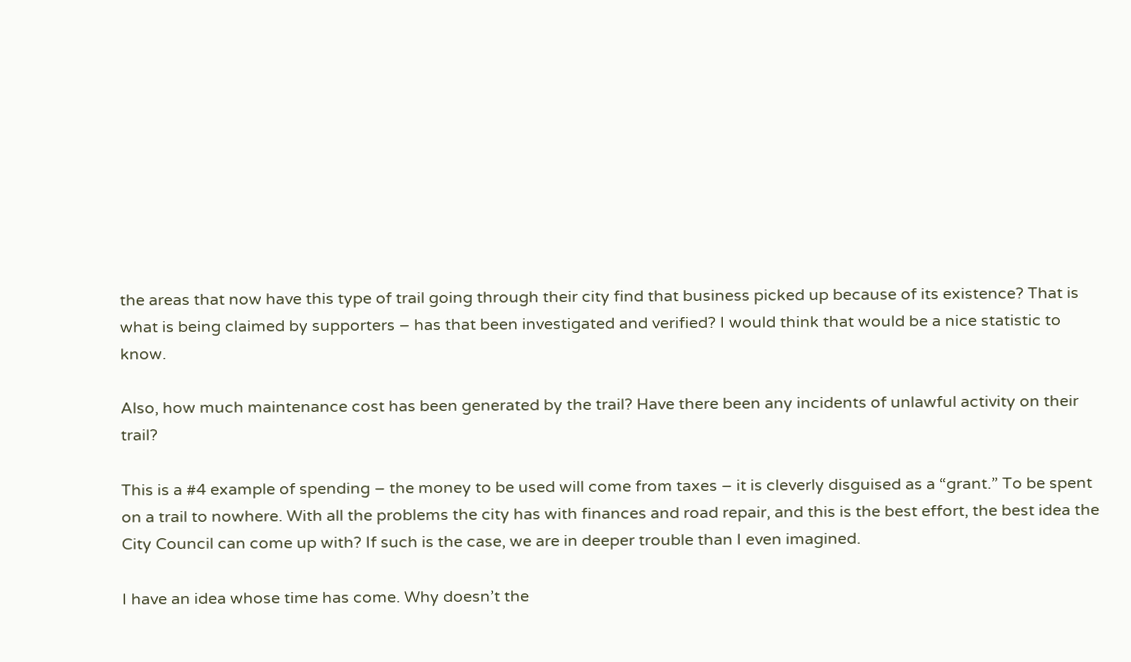the areas that now have this type of trail going through their city find that business picked up because of its existence? That is what is being claimed by supporters – has that been investigated and verified? I would think that would be a nice statistic to know.

Also, how much maintenance cost has been generated by the trail? Have there been any incidents of unlawful activity on their trail?

This is a #4 example of spending – the money to be used will come from taxes – it is cleverly disguised as a “grant.” To be spent on a trail to nowhere. With all the problems the city has with finances and road repair, and this is the best effort, the best idea the City Council can come up with? If such is the case, we are in deeper trouble than I even imagined.

I have an idea whose time has come. Why doesn’t the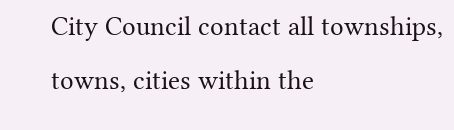City Council contact all townships, towns, cities within the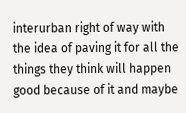interurban right of way with the idea of paving it for all the things they think will happen good because of it and maybe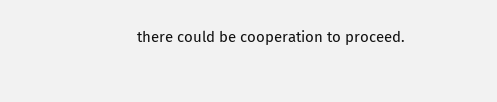there could be cooperation to proceed.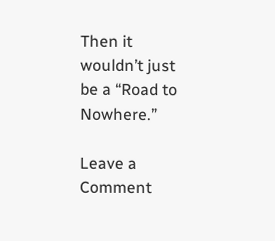Then it wouldn’t just be a “Road to Nowhere.”

Leave a Comment